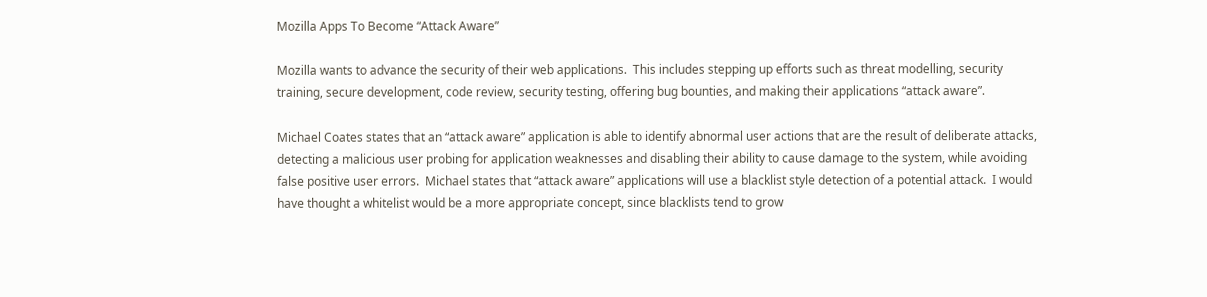Mozilla Apps To Become “Attack Aware”

Mozilla wants to advance the security of their web applications.  This includes stepping up efforts such as threat modelling, security training, secure development, code review, security testing, offering bug bounties, and making their applications “attack aware”.

Michael Coates states that an “attack aware” application is able to identify abnormal user actions that are the result of deliberate attacks, detecting a malicious user probing for application weaknesses and disabling their ability to cause damage to the system, while avoiding false positive user errors.  Michael states that “attack aware” applications will use a blacklist style detection of a potential attack.  I would have thought a whitelist would be a more appropriate concept, since blacklists tend to grow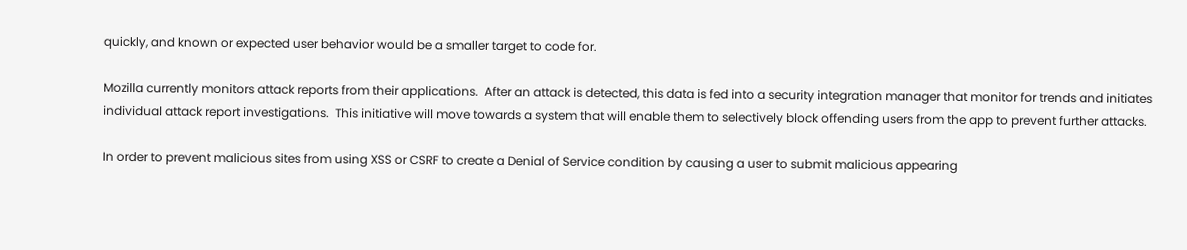quickly, and known or expected user behavior would be a smaller target to code for.

Mozilla currently monitors attack reports from their applications.  After an attack is detected, this data is fed into a security integration manager that monitor for trends and initiates individual attack report investigations.  This initiative will move towards a system that will enable them to selectively block offending users from the app to prevent further attacks.

In order to prevent malicious sites from using XSS or CSRF to create a Denial of Service condition by causing a user to submit malicious appearing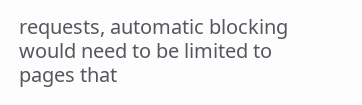requests, automatic blocking would need to be limited to pages that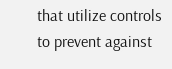that utilize controls to prevent against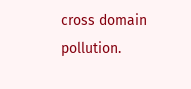cross domain pollution.